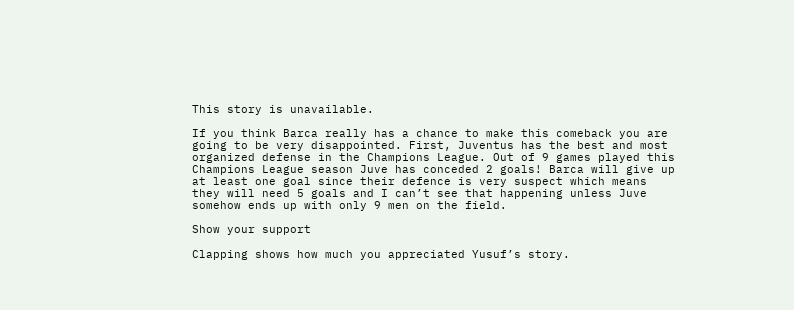This story is unavailable.

If you think Barca really has a chance to make this comeback you are going to be very disappointed. First, Juventus has the best and most organized defense in the Champions League. Out of 9 games played this Champions League season Juve has conceded 2 goals! Barca will give up at least one goal since their defence is very suspect which means they will need 5 goals and I can’t see that happening unless Juve somehow ends up with only 9 men on the field.

Show your support

Clapping shows how much you appreciated Yusuf’s story.